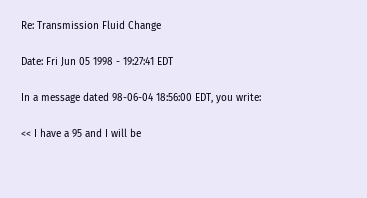Re: Transmission Fluid Change

Date: Fri Jun 05 1998 - 19:27:41 EDT

In a message dated 98-06-04 18:56:00 EDT, you write:

<< I have a 95 and I will be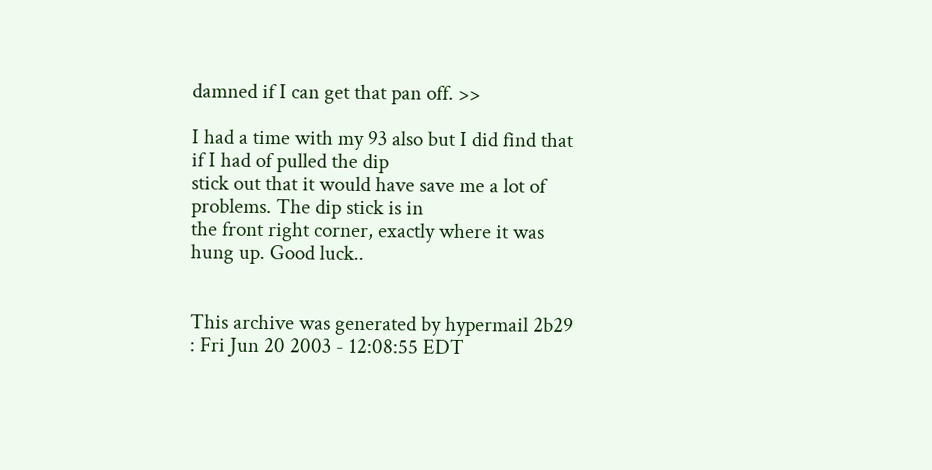damned if I can get that pan off. >>

I had a time with my 93 also but I did find that if I had of pulled the dip
stick out that it would have save me a lot of problems. The dip stick is in
the front right corner, exactly where it was hung up. Good luck..


This archive was generated by hypermail 2b29 : Fri Jun 20 2003 - 12:08:55 EDT